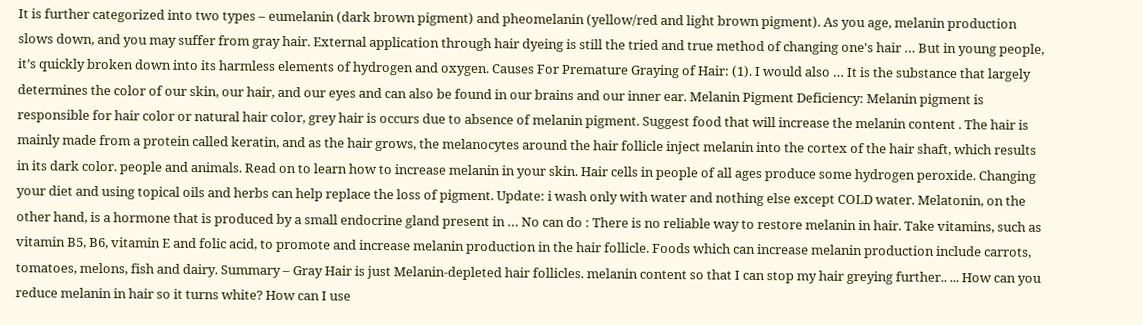It is further categorized into two types – eumelanin (dark brown pigment) and pheomelanin (yellow/red and light brown pigment). As you age, melanin production slows down, and you may suffer from gray hair. External application through hair dyeing is still the tried and true method of changing one's hair … But in young people, it’s quickly broken down into its harmless elements of hydrogen and oxygen. Causes For Premature Graying of Hair: (1). I would also … It is the substance that largely determines the color of our skin, our hair, and our eyes and can also be found in our brains and our inner ear. Melanin Pigment Deficiency: Melanin pigment is responsible for hair color or natural hair color, grey hair is occurs due to absence of melanin pigment. Suggest food that will increase the melanin content . The hair is mainly made from a protein called keratin, and as the hair grows, the melanocytes around the hair follicle inject melanin into the cortex of the hair shaft, which results in its dark color. people and animals. Read on to learn how to increase melanin in your skin. Hair cells in people of all ages produce some hydrogen peroxide. Changing your diet and using topical oils and herbs can help replace the loss of pigment. Update: i wash only with water and nothing else except COLD water. Melatonin, on the other hand, is a hormone that is produced by a small endocrine gland present in … No can do : There is no reliable way to restore melanin in hair. Take vitamins, such as vitamin B5, B6, vitamin E and folic acid, to promote and increase melanin production in the hair follicle. Foods which can increase melanin production include carrots, tomatoes, melons, fish and dairy. Summary – Gray Hair is just Melanin-depleted hair follicles. melanin content so that I can stop my hair greying further.. ... How can you reduce melanin in hair so it turns white? How can I use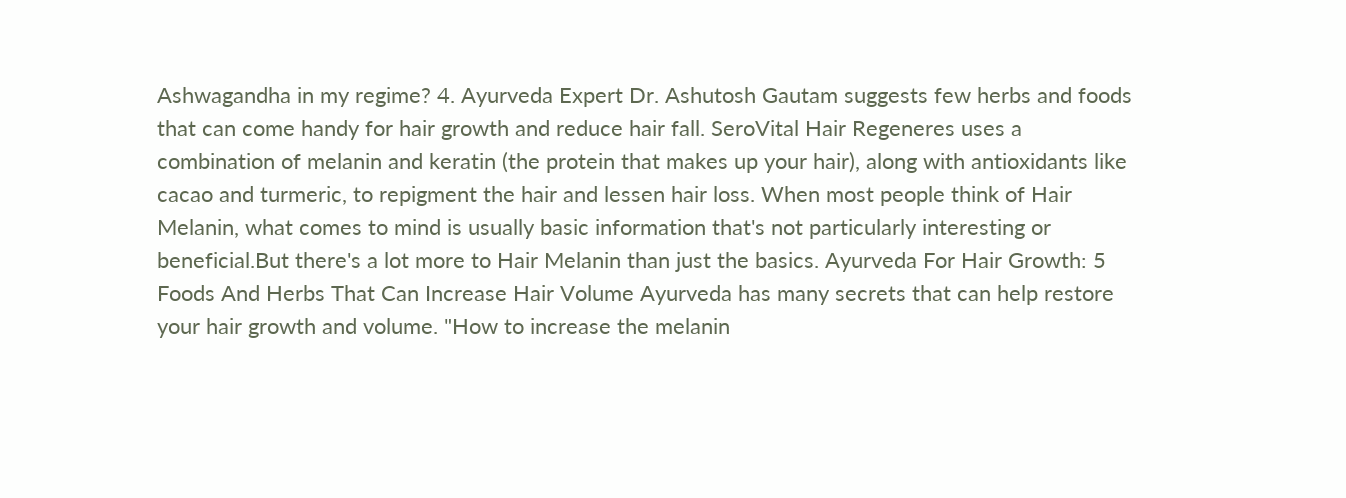Ashwagandha in my regime? 4. Ayurveda Expert Dr. Ashutosh Gautam suggests few herbs and foods that can come handy for hair growth and reduce hair fall. SeroVital Hair Regeneres uses a combination of melanin and keratin (the protein that makes up your hair), along with antioxidants like cacao and turmeric, to repigment the hair and lessen hair loss. When most people think of Hair Melanin, what comes to mind is usually basic information that's not particularly interesting or beneficial.But there's a lot more to Hair Melanin than just the basics. Ayurveda For Hair Growth: 5 Foods And Herbs That Can Increase Hair Volume Ayurveda has many secrets that can help restore your hair growth and volume. "How to increase the melanin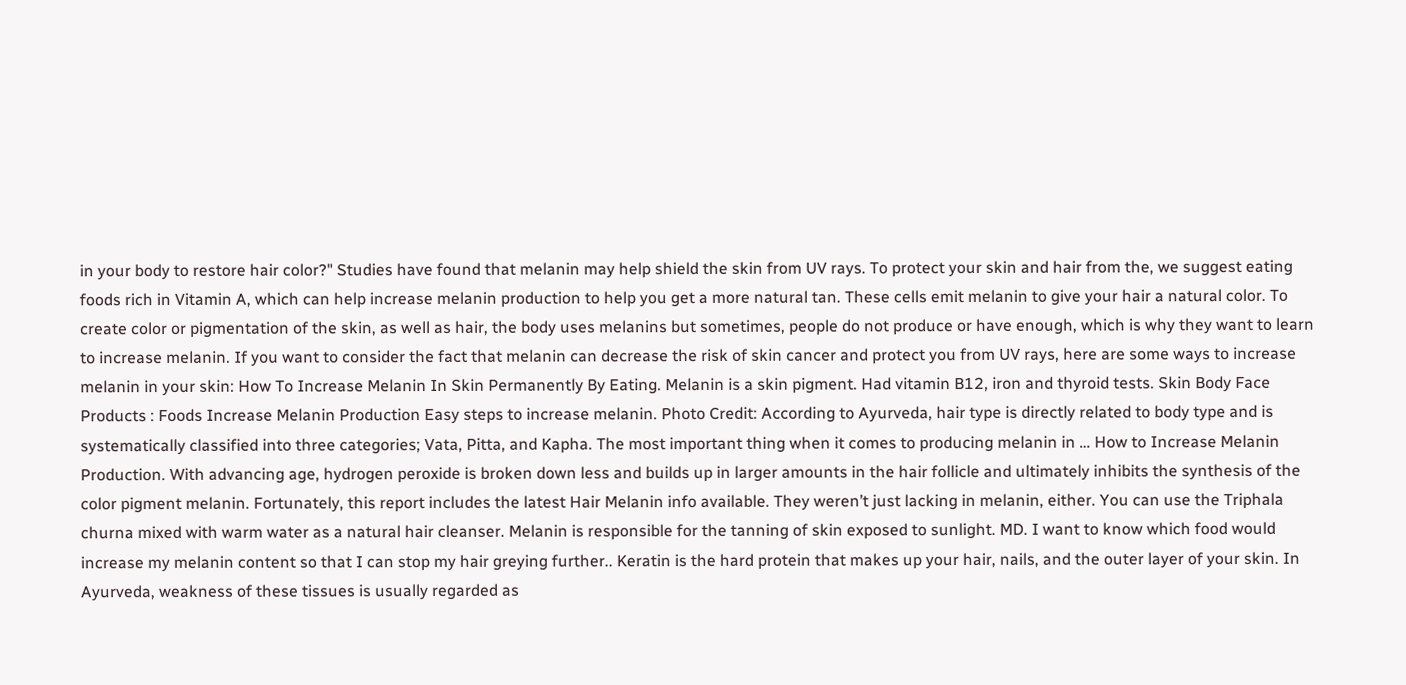in your body to restore hair color?" Studies have found that melanin may help shield the skin from UV rays. To protect your skin and hair from the, we suggest eating foods rich in Vitamin A, which can help increase melanin production to help you get a more natural tan. These cells emit melanin to give your hair a natural color. To create color or pigmentation of the skin, as well as hair, the body uses melanins but sometimes, people do not produce or have enough, which is why they want to learn to increase melanin. If you want to consider the fact that melanin can decrease the risk of skin cancer and protect you from UV rays, here are some ways to increase melanin in your skin: How To Increase Melanin In Skin Permanently By Eating. Melanin is a skin pigment. Had vitamin B12, iron and thyroid tests. Skin Body Face Products : Foods Increase Melanin Production Easy steps to increase melanin. Photo Credit: According to Ayurveda, hair type is directly related to body type and is systematically classified into three categories; Vata, Pitta, and Kapha. The most important thing when it comes to producing melanin in … How to Increase Melanin Production. With advancing age, hydrogen peroxide is broken down less and builds up in larger amounts in the hair follicle and ultimately inhibits the synthesis of the color pigment melanin. Fortunately, this report includes the latest Hair Melanin info available. They weren’t just lacking in melanin, either. You can use the Triphala churna mixed with warm water as a natural hair cleanser. Melanin is responsible for the tanning of skin exposed to sunlight. MD. I want to know which food would increase my melanin content so that I can stop my hair greying further.. Keratin is the hard protein that makes up your hair, nails, and the outer layer of your skin. In Ayurveda, weakness of these tissues is usually regarded as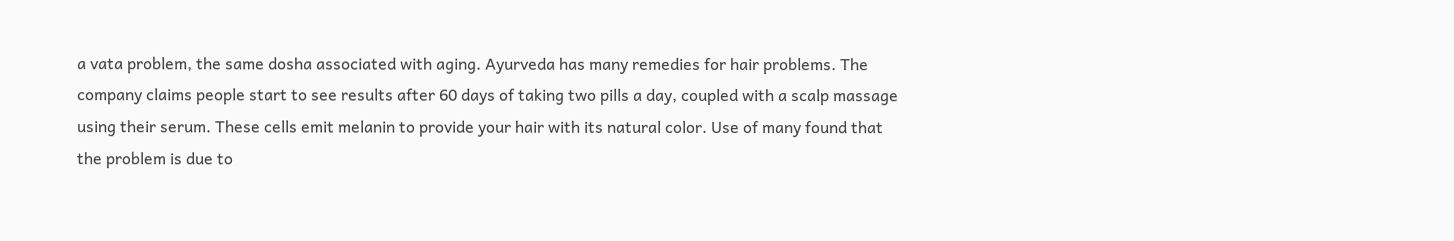a vata problem, the same dosha associated with aging. Ayurveda has many remedies for hair problems. The company claims people start to see results after 60 days of taking two pills a day, coupled with a scalp massage using their serum. These cells emit melanin to provide your hair with its natural color. Use of many found that the problem is due to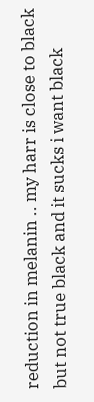reduction in melanin .. my harr is close to black but not true black and it sucks i want black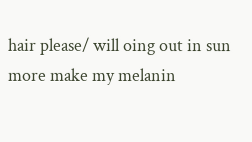hair please/ will oing out in sun more make my melanin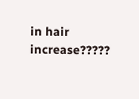in hair increase?????